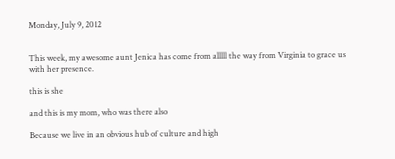Monday, July 9, 2012


This week, my awesome aunt Jenica has come from alllll the way from Virginia to grace us with her presence.

this is she

and this is my mom, who was there also

Because we live in an obvious hub of culture and high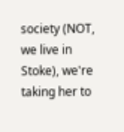society (NOT, we live in Stoke), we're taking her to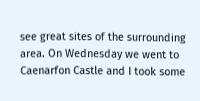see great sites of the surrounding area. On Wednesday we went to Caenarfon Castle and I took some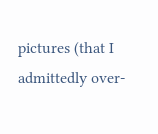pictures (that I admittedly over-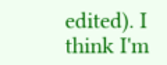edited). I think I'm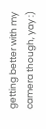getting better with my camera though, yay :)